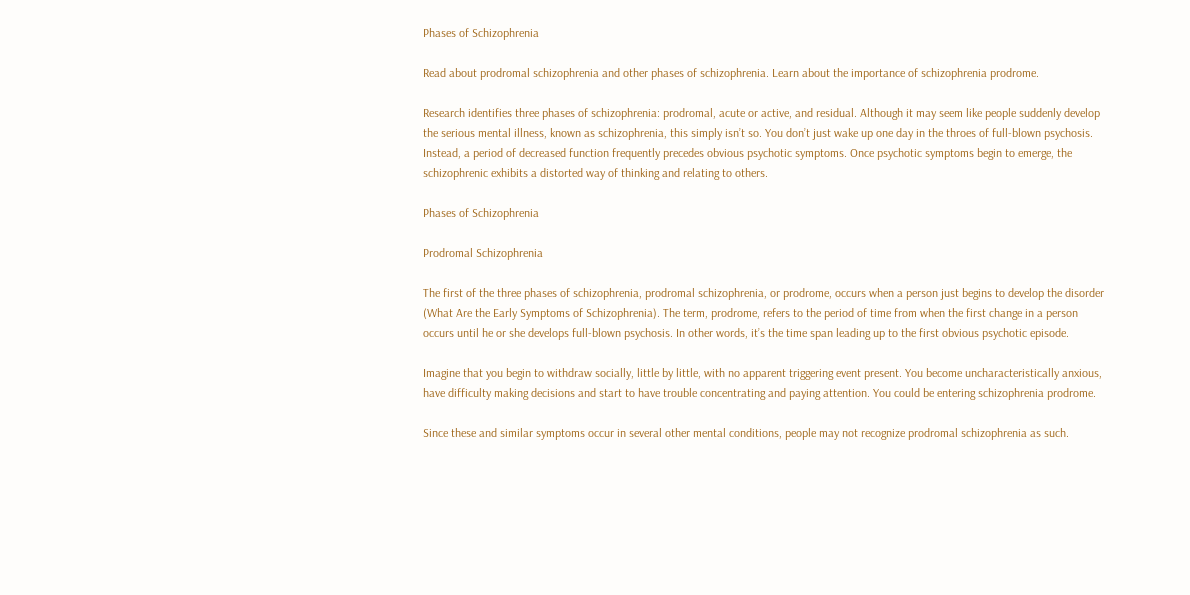Phases of Schizophrenia

Read about prodromal schizophrenia and other phases of schizophrenia. Learn about the importance of schizophrenia prodrome.

Research identifies three phases of schizophrenia: prodromal, acute or active, and residual. Although it may seem like people suddenly develop the serious mental illness, known as schizophrenia, this simply isn’t so. You don’t just wake up one day in the throes of full-blown psychosis. Instead, a period of decreased function frequently precedes obvious psychotic symptoms. Once psychotic symptoms begin to emerge, the schizophrenic exhibits a distorted way of thinking and relating to others.

Phases of Schizophrenia

Prodromal Schizophrenia

The first of the three phases of schizophrenia, prodromal schizophrenia, or prodrome, occurs when a person just begins to develop the disorder (What Are the Early Symptoms of Schizophrenia). The term, prodrome, refers to the period of time from when the first change in a person occurs until he or she develops full-blown psychosis. In other words, it’s the time span leading up to the first obvious psychotic episode.

Imagine that you begin to withdraw socially, little by little, with no apparent triggering event present. You become uncharacteristically anxious, have difficulty making decisions and start to have trouble concentrating and paying attention. You could be entering schizophrenia prodrome.

Since these and similar symptoms occur in several other mental conditions, people may not recognize prodromal schizophrenia as such.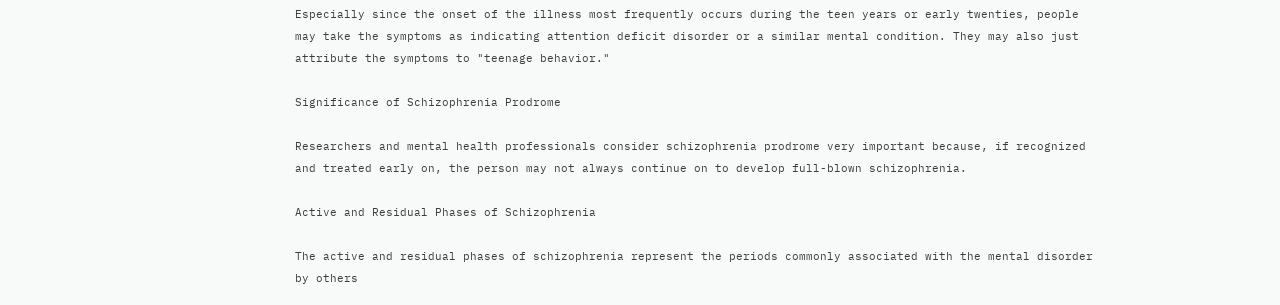Especially since the onset of the illness most frequently occurs during the teen years or early twenties, people may take the symptoms as indicating attention deficit disorder or a similar mental condition. They may also just attribute the symptoms to "teenage behavior."

Significance of Schizophrenia Prodrome

Researchers and mental health professionals consider schizophrenia prodrome very important because, if recognized and treated early on, the person may not always continue on to develop full-blown schizophrenia.

Active and Residual Phases of Schizophrenia

The active and residual phases of schizophrenia represent the periods commonly associated with the mental disorder by others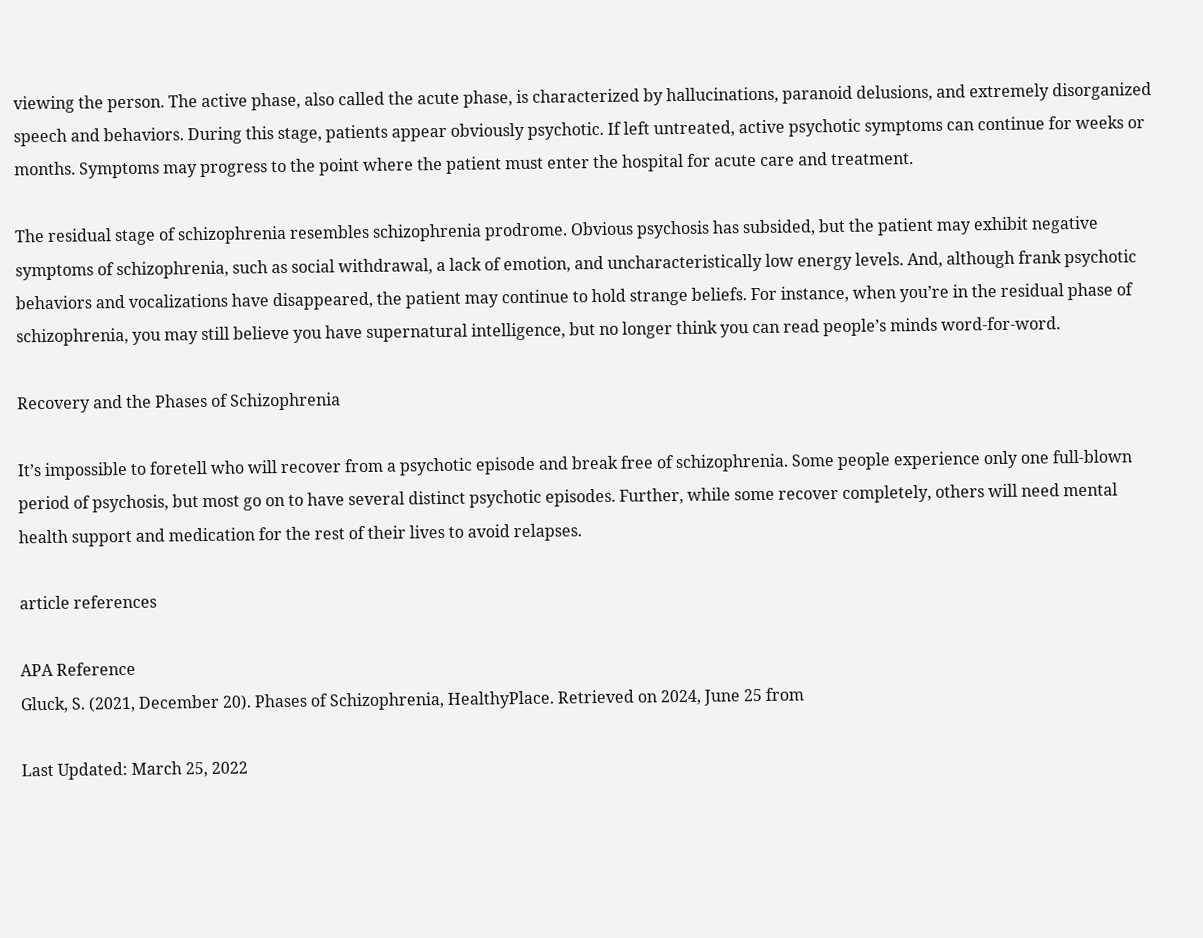viewing the person. The active phase, also called the acute phase, is characterized by hallucinations, paranoid delusions, and extremely disorganized speech and behaviors. During this stage, patients appear obviously psychotic. If left untreated, active psychotic symptoms can continue for weeks or months. Symptoms may progress to the point where the patient must enter the hospital for acute care and treatment.

The residual stage of schizophrenia resembles schizophrenia prodrome. Obvious psychosis has subsided, but the patient may exhibit negative symptoms of schizophrenia, such as social withdrawal, a lack of emotion, and uncharacteristically low energy levels. And, although frank psychotic behaviors and vocalizations have disappeared, the patient may continue to hold strange beliefs. For instance, when you’re in the residual phase of schizophrenia, you may still believe you have supernatural intelligence, but no longer think you can read people’s minds word-for-word.

Recovery and the Phases of Schizophrenia

It’s impossible to foretell who will recover from a psychotic episode and break free of schizophrenia. Some people experience only one full-blown period of psychosis, but most go on to have several distinct psychotic episodes. Further, while some recover completely, others will need mental health support and medication for the rest of their lives to avoid relapses.

article references

APA Reference
Gluck, S. (2021, December 20). Phases of Schizophrenia, HealthyPlace. Retrieved on 2024, June 25 from

Last Updated: March 25, 2022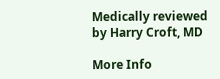Medically reviewed by Harry Croft, MD

More Info